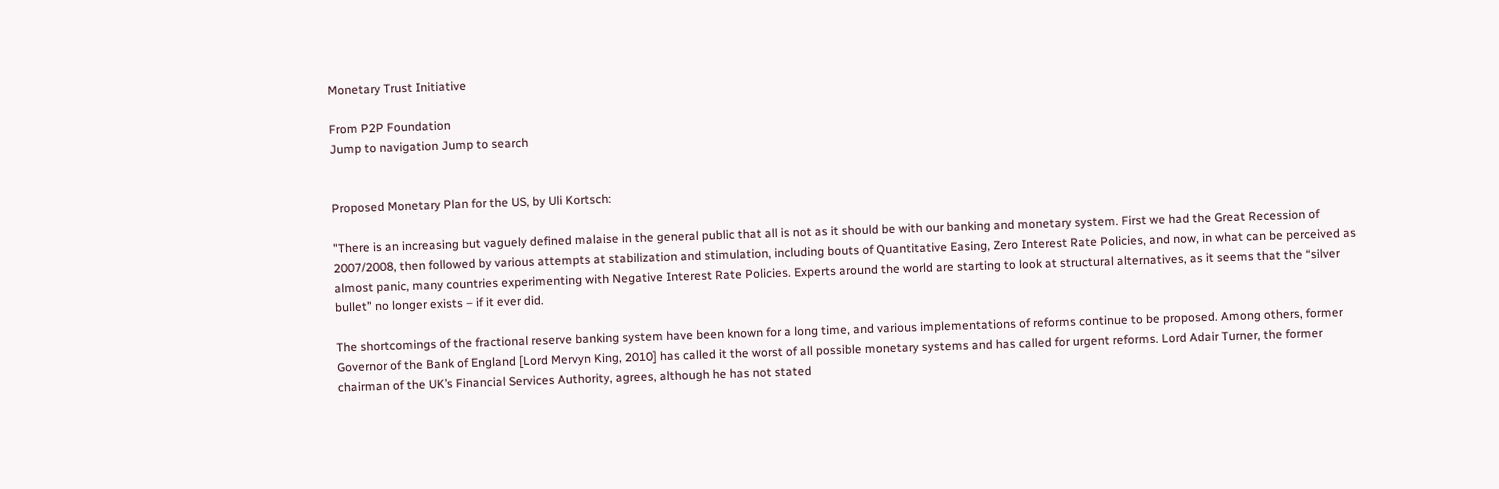Monetary Trust Initiative

From P2P Foundation
Jump to navigation Jump to search


Proposed Monetary Plan for the US, by Uli Kortsch:

"There is an increasing but vaguely defined malaise in the general public that all is not as it should be with our banking and monetary system. First we had the Great Recession of 2007/2008, then followed by various attempts at stabilization and stimulation, including bouts of Quantitative Easing, Zero Interest Rate Policies, and now, in what can be perceived as almost panic, many countries experimenting with Negative Interest Rate Policies. Experts around the world are starting to look at structural alternatives, as it seems that the “silver bullet” no longer exists – if it ever did.

The shortcomings of the fractional reserve banking system have been known for a long time, and various implementations of reforms continue to be proposed. Among others, former Governor of the Bank of England [Lord Mervyn King, 2010] has called it the worst of all possible monetary systems and has called for urgent reforms. Lord Adair Turner, the former chairman of the UK’s Financial Services Authority, agrees, although he has not stated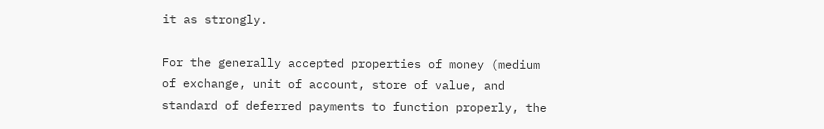it as strongly.

For the generally accepted properties of money (medium of exchange, unit of account, store of value, and standard of deferred payments to function properly, the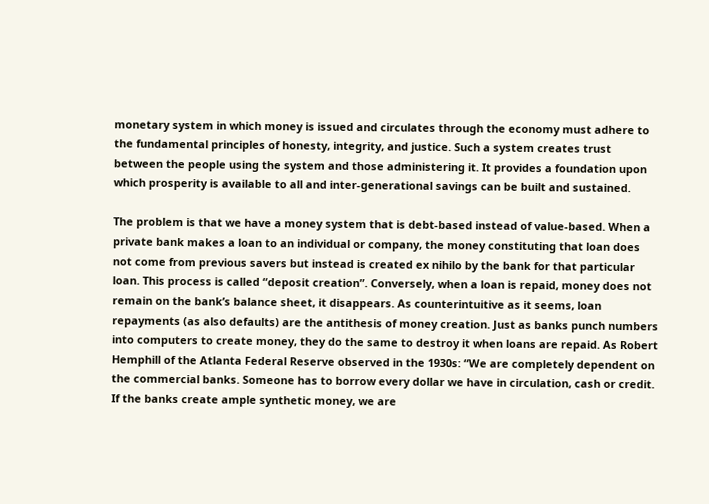monetary system in which money is issued and circulates through the economy must adhere to the fundamental principles of honesty, integrity, and justice. Such a system creates trust between the people using the system and those administering it. It provides a foundation upon which prosperity is available to all and inter-generational savings can be built and sustained.

The problem is that we have a money system that is debt-based instead of value-based. When a private bank makes a loan to an individual or company, the money constituting that loan does not come from previous savers but instead is created ex nihilo by the bank for that particular loan. This process is called “deposit creation”. Conversely, when a loan is repaid, money does not remain on the bank’s balance sheet, it disappears. As counterintuitive as it seems, loan repayments (as also defaults) are the antithesis of money creation. Just as banks punch numbers into computers to create money, they do the same to destroy it when loans are repaid. As Robert Hemphill of the Atlanta Federal Reserve observed in the 1930s: “We are completely dependent on the commercial banks. Someone has to borrow every dollar we have in circulation, cash or credit. If the banks create ample synthetic money, we are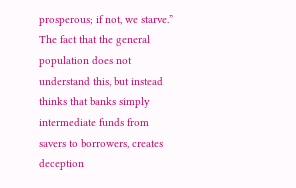prosperous; if not, we starve.” The fact that the general population does not understand this, but instead thinks that banks simply intermediate funds from savers to borrowers, creates deception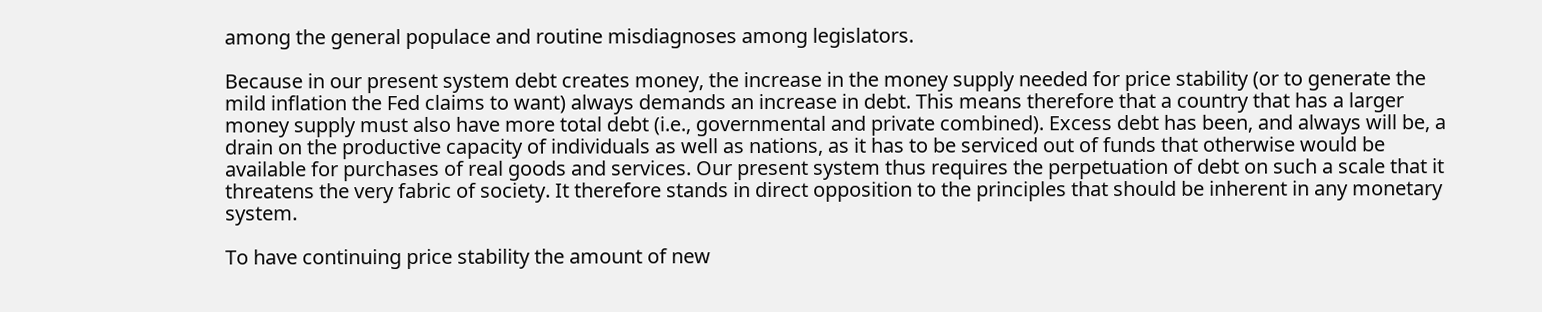among the general populace and routine misdiagnoses among legislators.

Because in our present system debt creates money, the increase in the money supply needed for price stability (or to generate the mild inflation the Fed claims to want) always demands an increase in debt. This means therefore that a country that has a larger money supply must also have more total debt (i.e., governmental and private combined). Excess debt has been, and always will be, a drain on the productive capacity of individuals as well as nations, as it has to be serviced out of funds that otherwise would be available for purchases of real goods and services. Our present system thus requires the perpetuation of debt on such a scale that it threatens the very fabric of society. It therefore stands in direct opposition to the principles that should be inherent in any monetary system.

To have continuing price stability the amount of new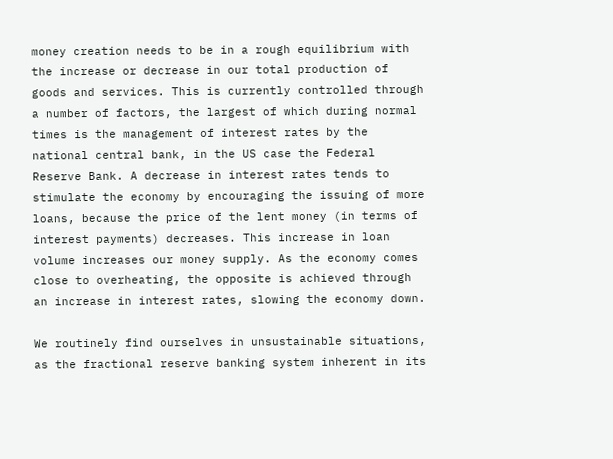money creation needs to be in a rough equilibrium with the increase or decrease in our total production of goods and services. This is currently controlled through a number of factors, the largest of which during normal times is the management of interest rates by the national central bank, in the US case the Federal Reserve Bank. A decrease in interest rates tends to stimulate the economy by encouraging the issuing of more loans, because the price of the lent money (in terms of interest payments) decreases. This increase in loan volume increases our money supply. As the economy comes close to overheating, the opposite is achieved through an increase in interest rates, slowing the economy down.

We routinely find ourselves in unsustainable situations, as the fractional reserve banking system inherent in its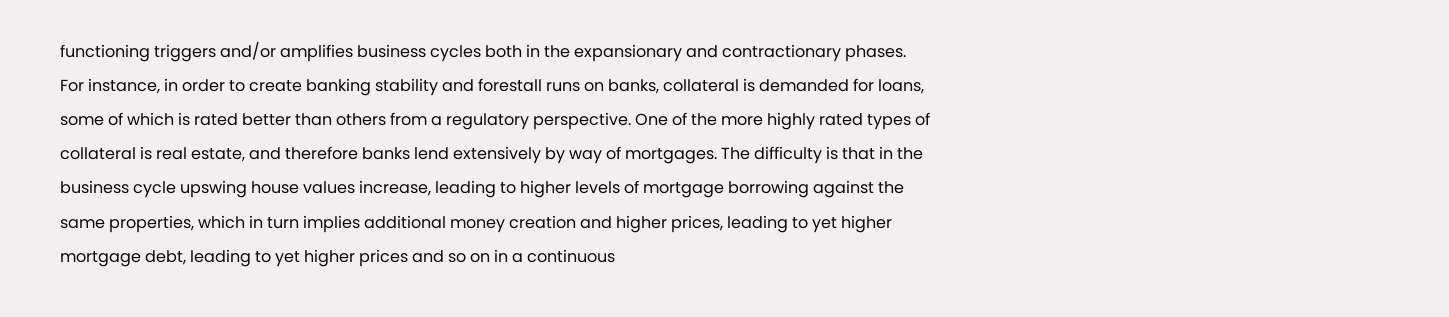functioning triggers and/or amplifies business cycles both in the expansionary and contractionary phases. For instance, in order to create banking stability and forestall runs on banks, collateral is demanded for loans, some of which is rated better than others from a regulatory perspective. One of the more highly rated types of collateral is real estate, and therefore banks lend extensively by way of mortgages. The difficulty is that in the business cycle upswing house values increase, leading to higher levels of mortgage borrowing against the same properties, which in turn implies additional money creation and higher prices, leading to yet higher mortgage debt, leading to yet higher prices and so on in a continuous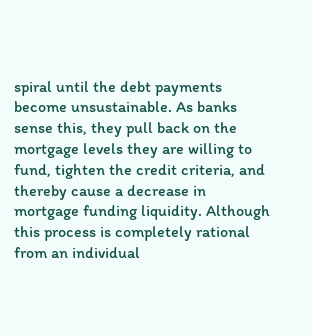spiral until the debt payments become unsustainable. As banks sense this, they pull back on the mortgage levels they are willing to fund, tighten the credit criteria, and thereby cause a decrease in mortgage funding liquidity. Although this process is completely rational from an individual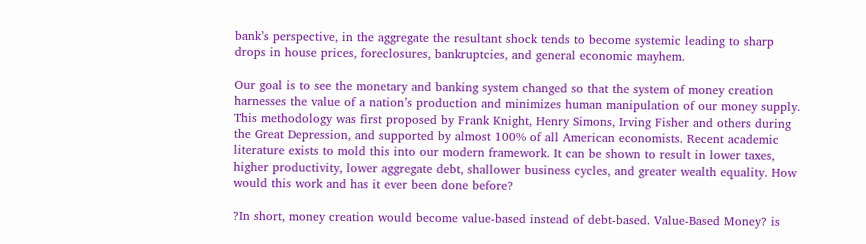bank’s perspective, in the aggregate the resultant shock tends to become systemic leading to sharp drops in house prices, foreclosures, bankruptcies, and general economic mayhem.

Our goal is to see the monetary and banking system changed so that the system of money creation harnesses the value of a nation’s production and minimizes human manipulation of our money supply. This methodology was first proposed by Frank Knight, Henry Simons, Irving Fisher and others during the Great Depression, and supported by almost 100% of all American economists. Recent academic literature exists to mold this into our modern framework. It can be shown to result in lower taxes, higher productivity, lower aggregate debt, shallower business cycles, and greater wealth equality. How would this work and has it ever been done before?

?In short, money creation would become value-based instead of debt-based. Value-Based Money? is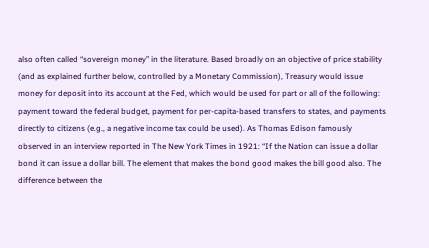also often called “sovereign money” in the literature. Based broadly on an objective of price stability (and as explained further below, controlled by a Monetary Commission), Treasury would issue money for deposit into its account at the Fed, which would be used for part or all of the following: payment toward the federal budget, payment for per-capita-based transfers to states, and payments directly to citizens (e.g., a negative income tax could be used). As Thomas Edison famously observed in an interview reported in The New York Times in 1921: “If the Nation can issue a dollar bond it can issue a dollar bill. The element that makes the bond good makes the bill good also. The difference between the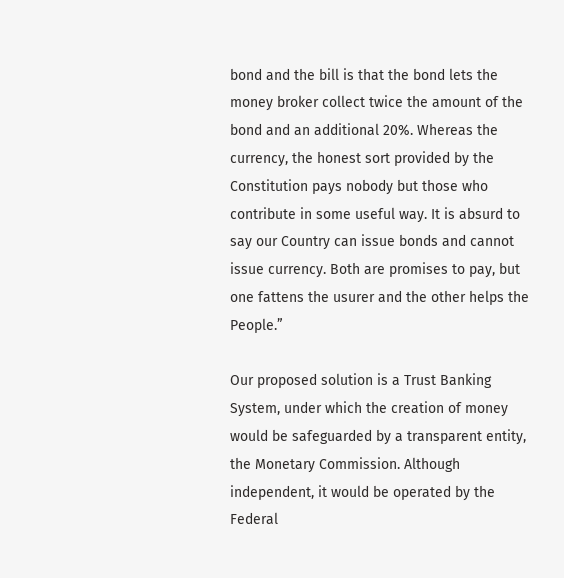bond and the bill is that the bond lets the money broker collect twice the amount of the bond and an additional 20%. Whereas the currency, the honest sort provided by the Constitution pays nobody but those who contribute in some useful way. It is absurd to say our Country can issue bonds and cannot issue currency. Both are promises to pay, but one fattens the usurer and the other helps the People.”

Our proposed solution is a Trust Banking System, under which the creation of money would be safeguarded by a transparent entity, the Monetary Commission. Although independent, it would be operated by the Federal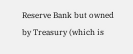Reserve Bank but owned by Treasury (which is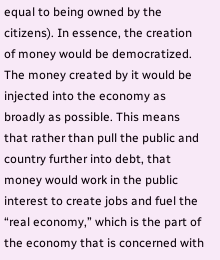equal to being owned by the citizens). In essence, the creation of money would be democratized. The money created by it would be injected into the economy as broadly as possible. This means that rather than pull the public and country further into debt, that money would work in the public interest to create jobs and fuel the “real economy,” which is the part of the economy that is concerned with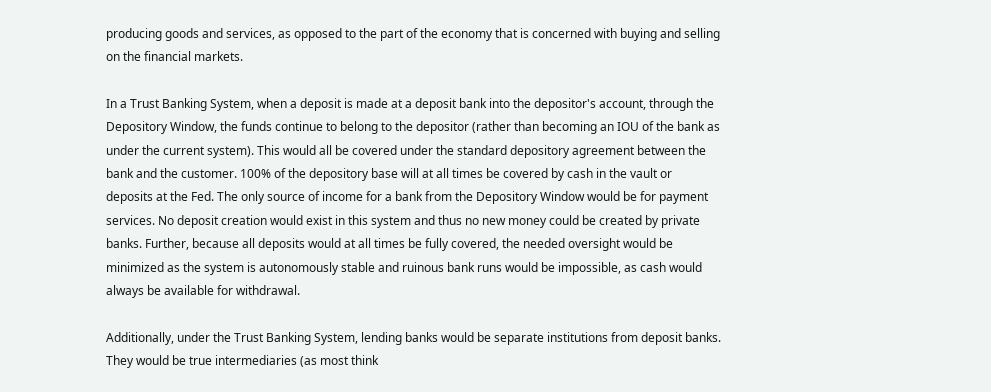producing goods and services, as opposed to the part of the economy that is concerned with buying and selling on the financial markets.

In a Trust Banking System, when a deposit is made at a deposit bank into the depositor's account, through the Depository Window, the funds continue to belong to the depositor (rather than becoming an IOU of the bank as under the current system). This would all be covered under the standard depository agreement between the bank and the customer. 100% of the depository base will at all times be covered by cash in the vault or deposits at the Fed. The only source of income for a bank from the Depository Window would be for payment services. No deposit creation would exist in this system and thus no new money could be created by private banks. Further, because all deposits would at all times be fully covered, the needed oversight would be minimized as the system is autonomously stable and ruinous bank runs would be impossible, as cash would always be available for withdrawal.

Additionally, under the Trust Banking System, lending banks would be separate institutions from deposit banks. They would be true intermediaries (as most think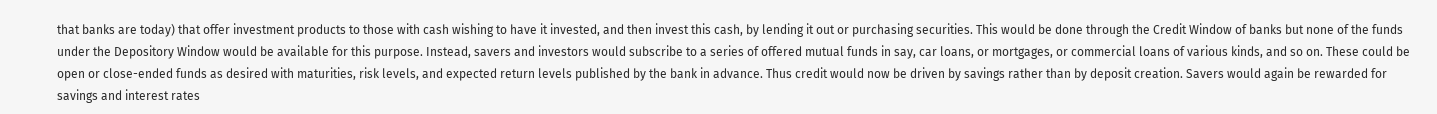that banks are today) that offer investment products to those with cash wishing to have it invested, and then invest this cash, by lending it out or purchasing securities. This would be done through the Credit Window of banks but none of the funds under the Depository Window would be available for this purpose. Instead, savers and investors would subscribe to a series of offered mutual funds in say, car loans, or mortgages, or commercial loans of various kinds, and so on. These could be open or close-ended funds as desired with maturities, risk levels, and expected return levels published by the bank in advance. Thus credit would now be driven by savings rather than by deposit creation. Savers would again be rewarded for savings and interest rates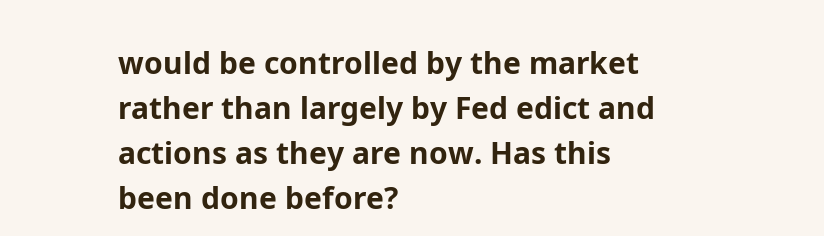would be controlled by the market rather than largely by Fed edict and actions as they are now. Has this been done before?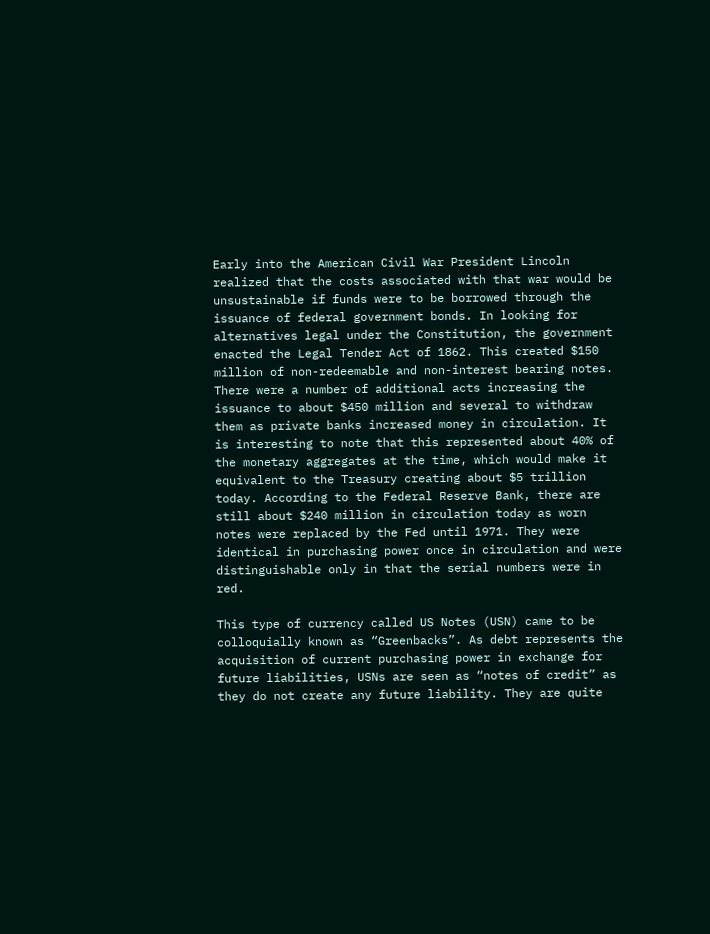Early into the American Civil War President Lincoln realized that the costs associated with that war would be unsustainable if funds were to be borrowed through the issuance of federal government bonds. In looking for alternatives legal under the Constitution, the government enacted the Legal Tender Act of 1862. This created $150 million of non-redeemable and non-interest bearing notes. There were a number of additional acts increasing the issuance to about $450 million and several to withdraw them as private banks increased money in circulation. It is interesting to note that this represented about 40% of the monetary aggregates at the time, which would make it equivalent to the Treasury creating about $5 trillion today. According to the Federal Reserve Bank, there are still about $240 million in circulation today as worn notes were replaced by the Fed until 1971. They were identical in purchasing power once in circulation and were distinguishable only in that the serial numbers were in red.

This type of currency called US Notes (USN) came to be colloquially known as “Greenbacks”. As debt represents the acquisition of current purchasing power in exchange for future liabilities, USNs are seen as “notes of credit” as they do not create any future liability. They are quite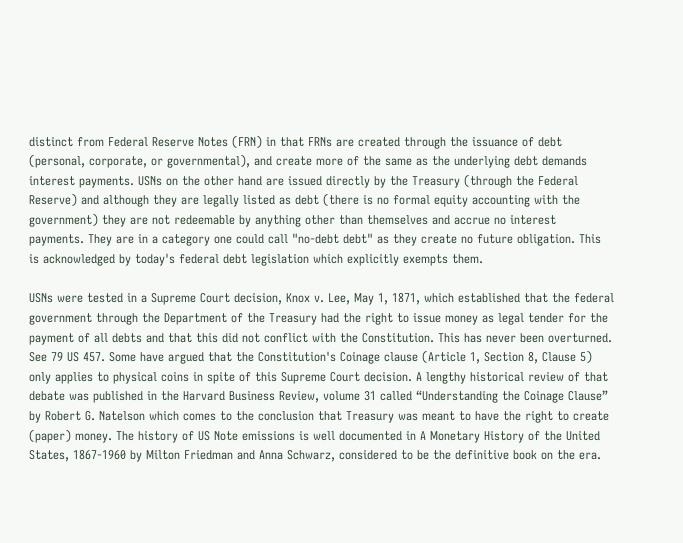distinct from Federal Reserve Notes (FRN) in that FRNs are created through the issuance of debt (personal, corporate, or governmental), and create more of the same as the underlying debt demands interest payments. USNs on the other hand are issued directly by the Treasury (through the Federal Reserve) and although they are legally listed as debt (there is no formal equity accounting with the government) they are not redeemable by anything other than themselves and accrue no interest payments. They are in a category one could call "no-debt debt" as they create no future obligation. This is acknowledged by today's federal debt legislation which explicitly exempts them.

USNs were tested in a Supreme Court decision, Knox v. Lee, May 1, 1871, which established that the federal government through the Department of the Treasury had the right to issue money as legal tender for the payment of all debts and that this did not conflict with the Constitution. This has never been overturned. See 79 US 457. Some have argued that the Constitution's Coinage clause (Article 1, Section 8, Clause 5) only applies to physical coins in spite of this Supreme Court decision. A lengthy historical review of that debate was published in the Harvard Business Review, volume 31 called “Understanding the Coinage Clause” by Robert G. Natelson which comes to the conclusion that Treasury was meant to have the right to create (paper) money. The history of US Note emissions is well documented in A Monetary History of the United States, 1867-1960 by Milton Friedman and Anna Schwarz, considered to be the definitive book on the era.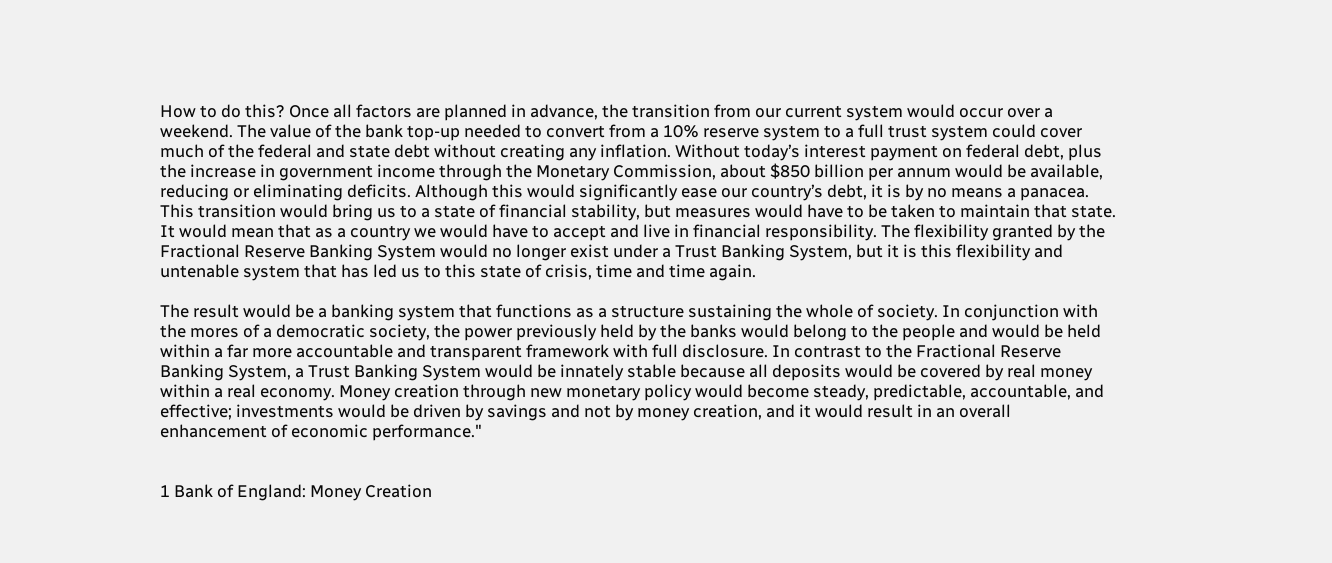How to do this? Once all factors are planned in advance, the transition from our current system would occur over a weekend. The value of the bank top-up needed to convert from a 10% reserve system to a full trust system could cover much of the federal and state debt without creating any inflation. Without today’s interest payment on federal debt, plus the increase in government income through the Monetary Commission, about $850 billion per annum would be available, reducing or eliminating deficits. Although this would significantly ease our country’s debt, it is by no means a panacea. This transition would bring us to a state of financial stability, but measures would have to be taken to maintain that state. It would mean that as a country we would have to accept and live in financial responsibility. The flexibility granted by the Fractional Reserve Banking System would no longer exist under a Trust Banking System, but it is this flexibility and untenable system that has led us to this state of crisis, time and time again.

The result would be a banking system that functions as a structure sustaining the whole of society. In conjunction with the mores of a democratic society, the power previously held by the banks would belong to the people and would be held within a far more accountable and transparent framework with full disclosure. In contrast to the Fractional Reserve Banking System, a Trust Banking System would be innately stable because all deposits would be covered by real money within a real economy. Money creation through new monetary policy would become steady, predictable, accountable, and effective; investments would be driven by savings and not by money creation, and it would result in an overall enhancement of economic performance."


1 Bank of England: Money Creation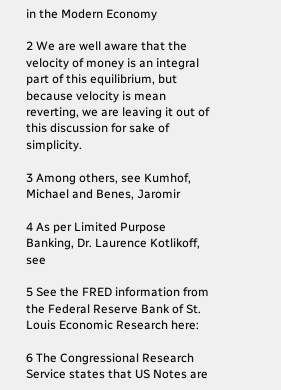in the Modern Economy

2 We are well aware that the velocity of money is an integral part of this equilibrium, but because velocity is mean reverting, we are leaving it out of this discussion for sake of simplicity.

3 Among others, see Kumhof, Michael and Benes, Jaromir

4 As per Limited Purpose Banking, Dr. Laurence Kotlikoff, see

5 See the FRED information from the Federal Reserve Bank of St. Louis Economic Research here:

6 The Congressional Research Service states that US Notes are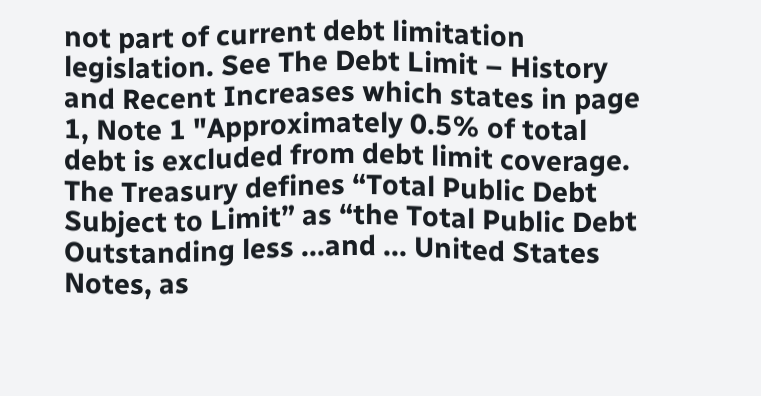not part of current debt limitation legislation. See The Debt Limit – History and Recent Increases which states in page 1, Note 1 "Approximately 0.5% of total debt is excluded from debt limit coverage. The Treasury defines “Total Public Debt Subject to Limit” as “the Total Public Debt Outstanding less ...and ... United States Notes, as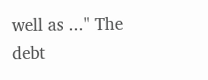well as ..." The debt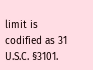limit is codified as 31 U.S.C. §3101.